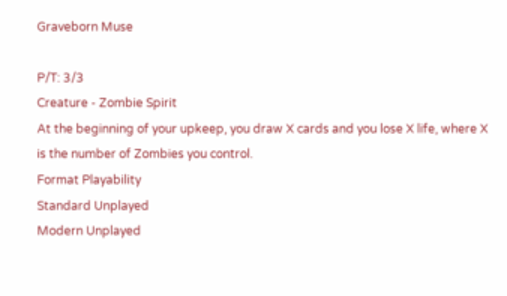Graveborn Muse

P/T: 3/3
Creature - Zombie Spirit
At the beginning of your upkeep, you draw X cards and you lose X life, where X is the number of Zombies you control.
Format Playability
Standard Unplayed
Modern Unplayed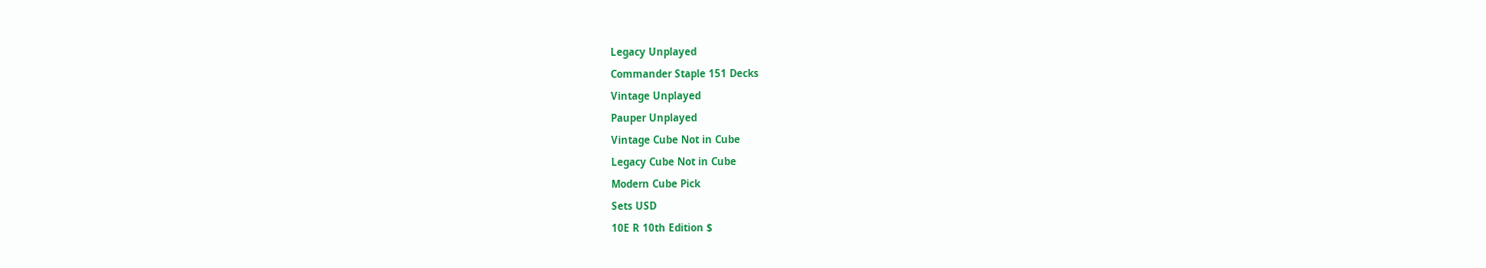Legacy Unplayed
Commander Staple 151 Decks
Vintage Unplayed
Pauper Unplayed
Vintage Cube Not in Cube
Legacy Cube Not in Cube
Modern Cube Pick
Sets USD
10E R 10th Edition $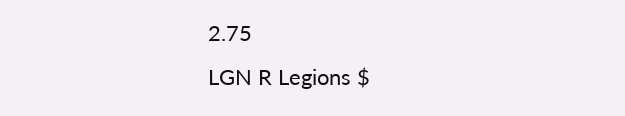2.75
LGN R Legions $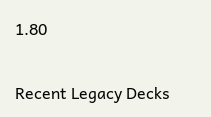1.80

Recent Legacy Decks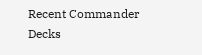Recent Commander Decks